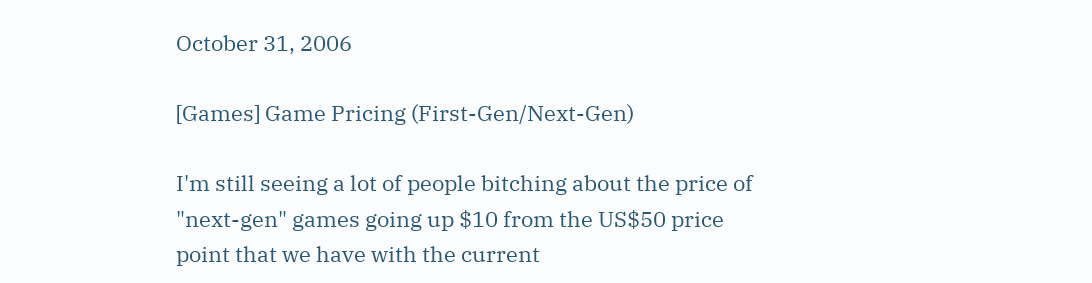October 31, 2006

[Games] Game Pricing (First-Gen/Next-Gen)

I'm still seeing a lot of people bitching about the price of "next-gen" games going up $10 from the US$50 price point that we have with the current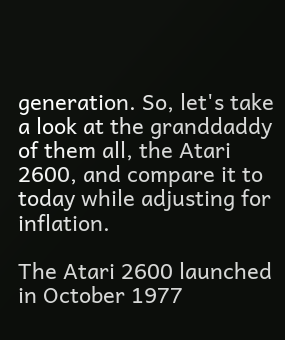generation. So, let's take a look at the granddaddy of them all, the Atari 2600, and compare it to today while adjusting for inflation.

The Atari 2600 launched in October 1977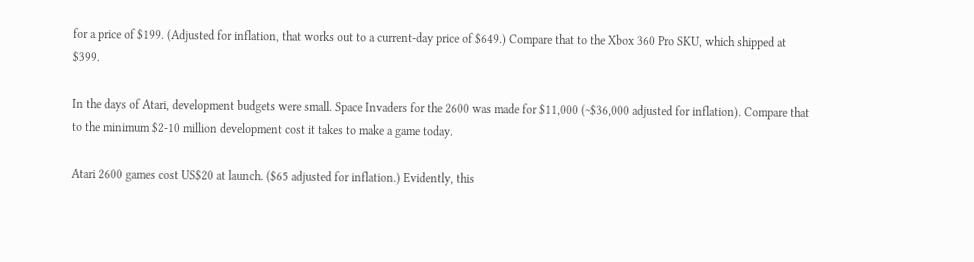for a price of $199. (Adjusted for inflation, that works out to a current-day price of $649.) Compare that to the Xbox 360 Pro SKU, which shipped at $399.

In the days of Atari, development budgets were small. Space Invaders for the 2600 was made for $11,000 (~$36,000 adjusted for inflation). Compare that to the minimum $2-10 million development cost it takes to make a game today.

Atari 2600 games cost US$20 at launch. ($65 adjusted for inflation.) Evidently, this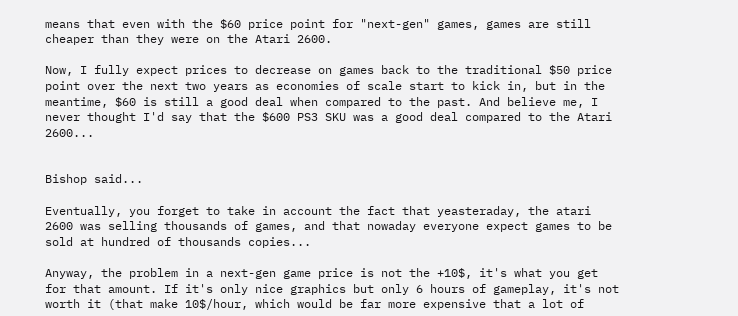means that even with the $60 price point for "next-gen" games, games are still cheaper than they were on the Atari 2600.

Now, I fully expect prices to decrease on games back to the traditional $50 price point over the next two years as economies of scale start to kick in, but in the meantime, $60 is still a good deal when compared to the past. And believe me, I never thought I'd say that the $600 PS3 SKU was a good deal compared to the Atari 2600...


Bishop said...

Eventually, you forget to take in account the fact that yeasteraday, the atari 2600 was selling thousands of games, and that nowaday everyone expect games to be sold at hundred of thousands copies...

Anyway, the problem in a next-gen game price is not the +10$, it's what you get for that amount. If it's only nice graphics but only 6 hours of gameplay, it's not worth it (that make 10$/hour, which would be far more expensive that a lot of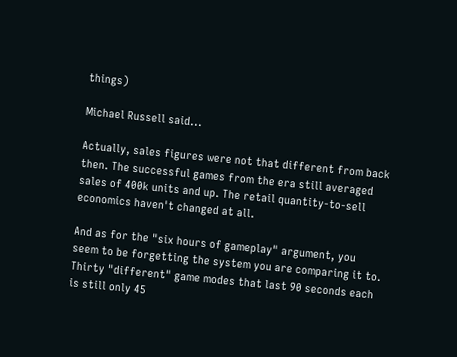things)

Michael Russell said...

Actually, sales figures were not that different from back then. The successful games from the era still averaged sales of 400k units and up. The retail quantity-to-sell economics haven't changed at all.

And as for the "six hours of gameplay" argument, you seem to be forgetting the system you are comparing it to. Thirty "different" game modes that last 90 seconds each is still only 45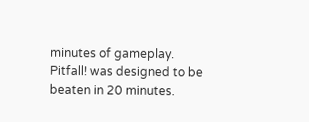minutes of gameplay. Pitfall! was designed to be beaten in 20 minutes.